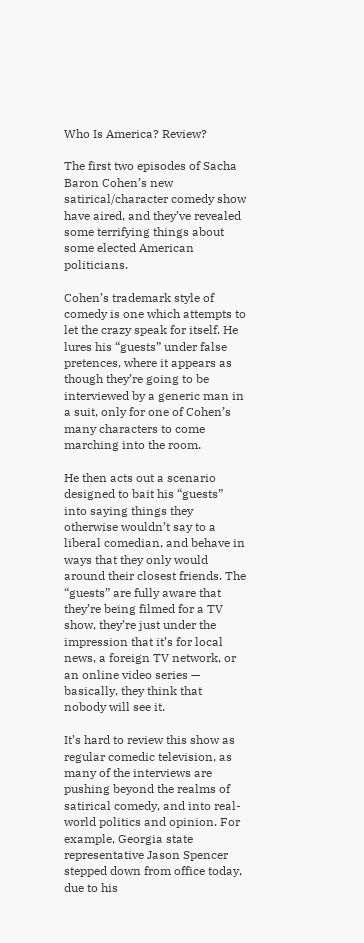Who Is America? Review?

The first two episodes of Sacha Baron Cohen’s new satirical/character comedy show have aired, and they’ve revealed some terrifying things about some elected American politicians.

Cohen’s trademark style of comedy is one which attempts to let the crazy speak for itself. He lures his “guests” under false pretences, where it appears as though they’re going to be interviewed by a generic man in a suit, only for one of Cohen’s many characters to come marching into the room.

He then acts out a scenario designed to bait his “guests” into saying things they otherwise wouldn’t say to a liberal comedian, and behave in ways that they only would around their closest friends. The “guests” are fully aware that they’re being filmed for a TV show, they’re just under the impression that it’s for local news, a foreign TV network, or an online video series — basically, they think that nobody will see it.

It’s hard to review this show as regular comedic television, as many of the interviews are pushing beyond the realms of satirical comedy, and into real-world politics and opinion. For example, Georgia state representative Jason Spencer stepped down from office today, due to his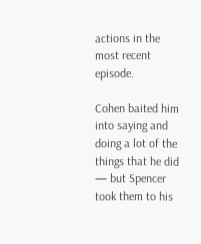actions in the most recent episode.

Cohen baited him into saying and doing a lot of the things that he did — but Spencer took them to his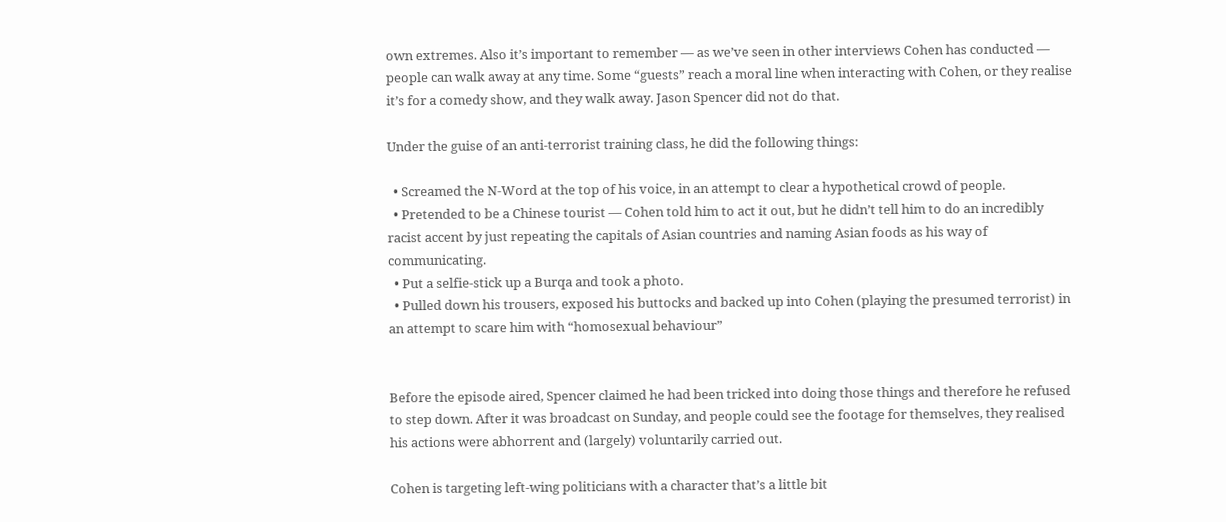own extremes. Also it’s important to remember — as we’ve seen in other interviews Cohen has conducted — people can walk away at any time. Some “guests” reach a moral line when interacting with Cohen, or they realise it’s for a comedy show, and they walk away. Jason Spencer did not do that.

Under the guise of an anti-terrorist training class, he did the following things:

  • Screamed the N-Word at the top of his voice, in an attempt to clear a hypothetical crowd of people.
  • Pretended to be a Chinese tourist — Cohen told him to act it out, but he didn’t tell him to do an incredibly racist accent by just repeating the capitals of Asian countries and naming Asian foods as his way of communicating.
  • Put a selfie-stick up a Burqa and took a photo.
  • Pulled down his trousers, exposed his buttocks and backed up into Cohen (playing the presumed terrorist) in an attempt to scare him with “homosexual behaviour”


Before the episode aired, Spencer claimed he had been tricked into doing those things and therefore he refused to step down. After it was broadcast on Sunday, and people could see the footage for themselves, they realised his actions were abhorrent and (largely) voluntarily carried out.

Cohen is targeting left-wing politicians with a character that’s a little bit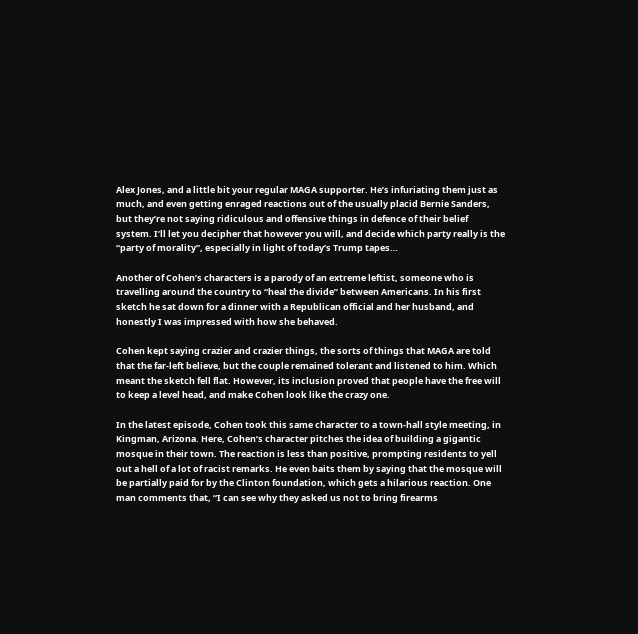Alex Jones, and a little bit your regular MAGA supporter. He’s infuriating them just as much, and even getting enraged reactions out of the usually placid Bernie Sanders, but they’re not saying ridiculous and offensive things in defence of their belief system. I’ll let you decipher that however you will, and decide which party really is the “party of morality”, especially in light of today’s Trump tapes…

Another of Cohen’s characters is a parody of an extreme leftist, someone who is travelling around the country to “heal the divide” between Americans. In his first sketch he sat down for a dinner with a Republican official and her husband, and honestly I was impressed with how she behaved.

Cohen kept saying crazier and crazier things, the sorts of things that MAGA are told that the far-left believe, but the couple remained tolerant and listened to him. Which meant the sketch fell flat. However, its inclusion proved that people have the free will to keep a level head, and make Cohen look like the crazy one.

In the latest episode, Cohen took this same character to a town-hall style meeting, in Kingman, Arizona. Here, Cohen’s character pitches the idea of building a gigantic mosque in their town. The reaction is less than positive, prompting residents to yell out a hell of a lot of racist remarks. He even baits them by saying that the mosque will be partially paid for by the Clinton foundation, which gets a hilarious reaction. One man comments that, “I can see why they asked us not to bring firearms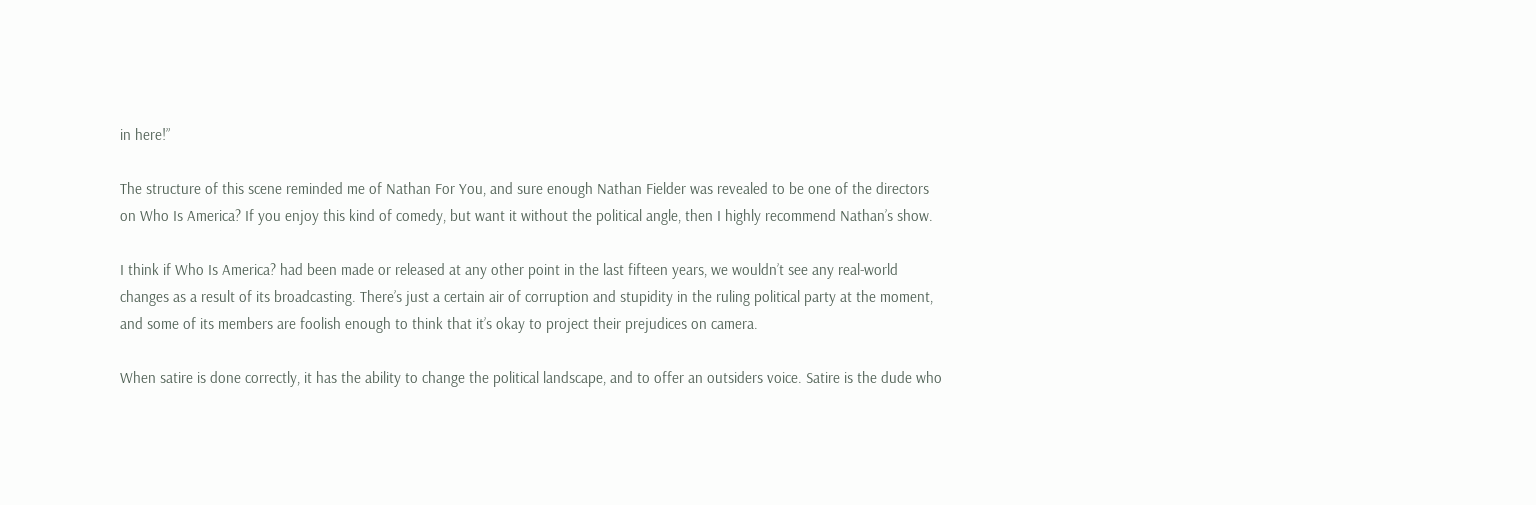in here!”

The structure of this scene reminded me of Nathan For You, and sure enough Nathan Fielder was revealed to be one of the directors on Who Is America? If you enjoy this kind of comedy, but want it without the political angle, then I highly recommend Nathan’s show.

I think if Who Is America? had been made or released at any other point in the last fifteen years, we wouldn’t see any real-world changes as a result of its broadcasting. There’s just a certain air of corruption and stupidity in the ruling political party at the moment, and some of its members are foolish enough to think that it’s okay to project their prejudices on camera.

When satire is done correctly, it has the ability to change the political landscape, and to offer an outsiders voice. Satire is the dude who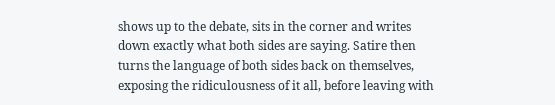shows up to the debate, sits in the corner and writes down exactly what both sides are saying. Satire then turns the language of both sides back on themselves, exposing the ridiculousness of it all, before leaving with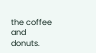the coffee and donuts.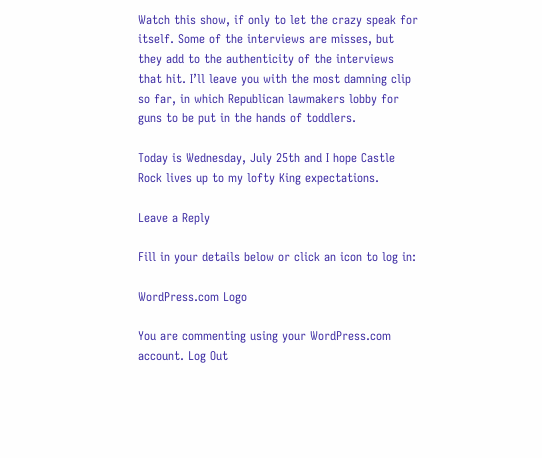Watch this show, if only to let the crazy speak for itself. Some of the interviews are misses, but they add to the authenticity of the interviews that hit. I’ll leave you with the most damning clip so far, in which Republican lawmakers lobby for guns to be put in the hands of toddlers.

Today is Wednesday, July 25th and I hope Castle Rock lives up to my lofty King expectations.

Leave a Reply

Fill in your details below or click an icon to log in:

WordPress.com Logo

You are commenting using your WordPress.com account. Log Out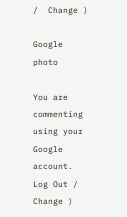/  Change )

Google photo

You are commenting using your Google account. Log Out /  Change )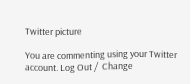Twitter picture

You are commenting using your Twitter account. Log Out /  Change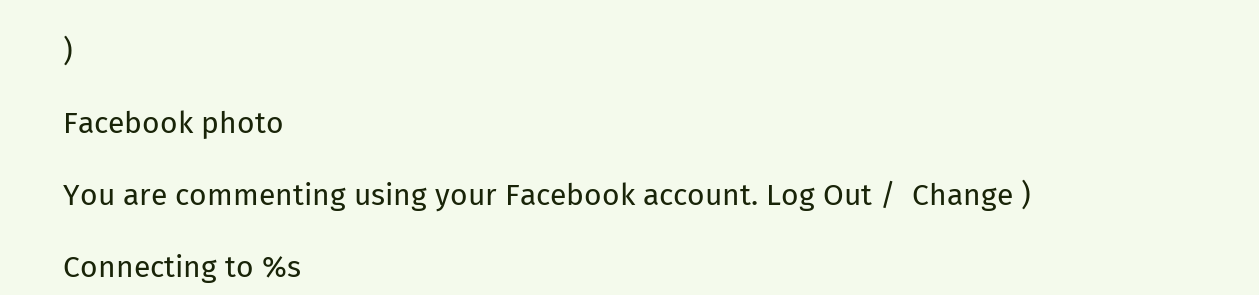)

Facebook photo

You are commenting using your Facebook account. Log Out /  Change )

Connecting to %s